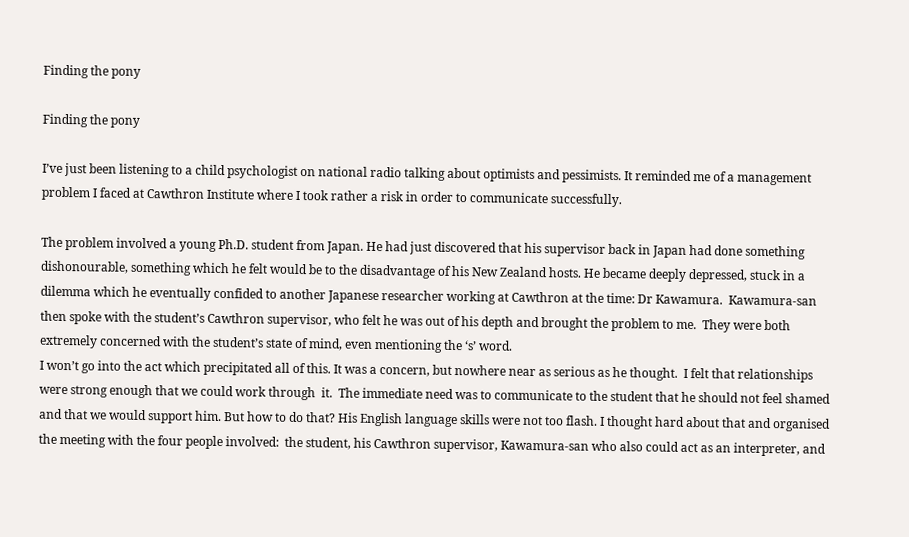Finding the pony

Finding the pony

I’ve just been listening to a child psychologist on national radio talking about optimists and pessimists. It reminded me of a management problem I faced at Cawthron Institute where I took rather a risk in order to communicate successfully.

The problem involved a young Ph.D. student from Japan. He had just discovered that his supervisor back in Japan had done something dishonourable, something which he felt would be to the disadvantage of his New Zealand hosts. He became deeply depressed, stuck in a dilemma which he eventually confided to another Japanese researcher working at Cawthron at the time: Dr Kawamura.  Kawamura-san then spoke with the student’s Cawthron supervisor, who felt he was out of his depth and brought the problem to me.  They were both extremely concerned with the student’s state of mind, even mentioning the ‘s’ word.
I won’t go into the act which precipitated all of this. It was a concern, but nowhere near as serious as he thought.  I felt that relationships were strong enough that we could work through  it.  The immediate need was to communicate to the student that he should not feel shamed and that we would support him. But how to do that? His English language skills were not too flash. I thought hard about that and organised the meeting with the four people involved:  the student, his Cawthron supervisor, Kawamura-san who also could act as an interpreter, and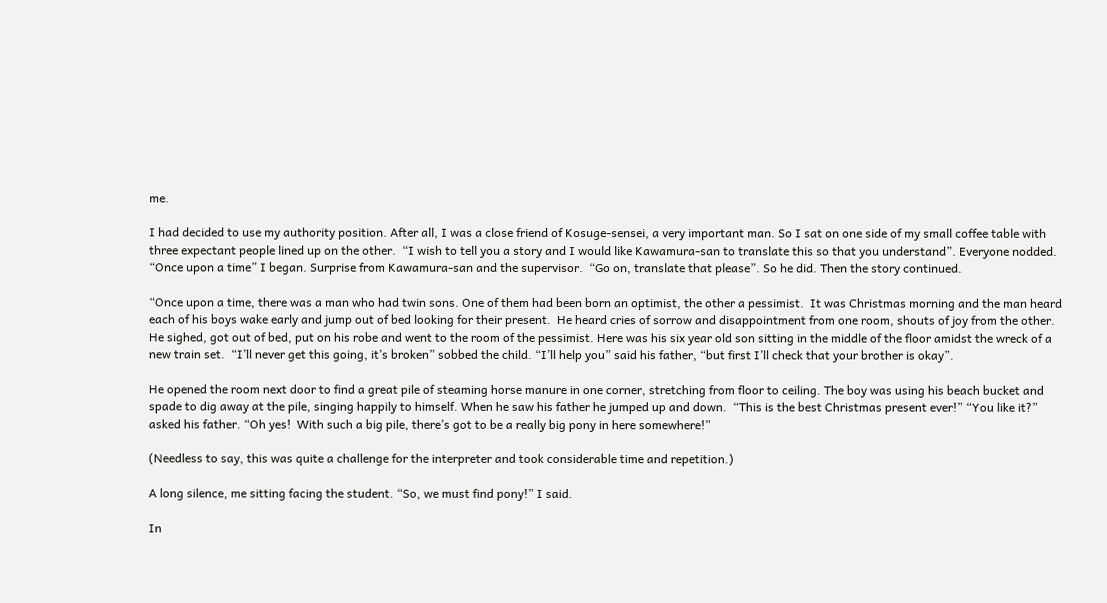me.

I had decided to use my authority position. After all, I was a close friend of Kosuge-sensei, a very important man. So I sat on one side of my small coffee table with three expectant people lined up on the other.  “I wish to tell you a story and I would like Kawamura-san to translate this so that you understand”. Everyone nodded.  “Once upon a time” I began. Surprise from Kawamura-san and the supervisor.  “Go on, translate that please”. So he did. Then the story continued.

“Once upon a time, there was a man who had twin sons. One of them had been born an optimist, the other a pessimist.  It was Christmas morning and the man heard each of his boys wake early and jump out of bed looking for their present.  He heard cries of sorrow and disappointment from one room, shouts of joy from the other. He sighed, got out of bed, put on his robe and went to the room of the pessimist. Here was his six year old son sitting in the middle of the floor amidst the wreck of a new train set.  “I’ll never get this going, it’s broken” sobbed the child. “I’ll help you” said his father, “but first I’ll check that your brother is okay”.

He opened the room next door to find a great pile of steaming horse manure in one corner, stretching from floor to ceiling. The boy was using his beach bucket and spade to dig away at the pile, singing happily to himself. When he saw his father he jumped up and down.  “This is the best Christmas present ever!” “You like it?” asked his father. “Oh yes!  With such a big pile, there’s got to be a really big pony in here somewhere!”

(Needless to say, this was quite a challenge for the interpreter and took considerable time and repetition.)

A long silence, me sitting facing the student. “So, we must find pony!” I said.

In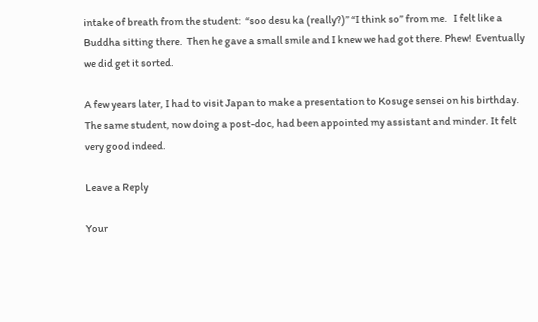intake of breath from the student:  “soo desu ka (really?)” “I think so” from me.   I felt like a Buddha sitting there.  Then he gave a small smile and I knew we had got there. Phew!  Eventually we did get it sorted.

A few years later, I had to visit Japan to make a presentation to Kosuge sensei on his birthday. The same student, now doing a post-doc, had been appointed my assistant and minder. It felt very good indeed.

Leave a Reply

Your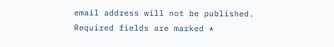email address will not be published. Required fields are marked *